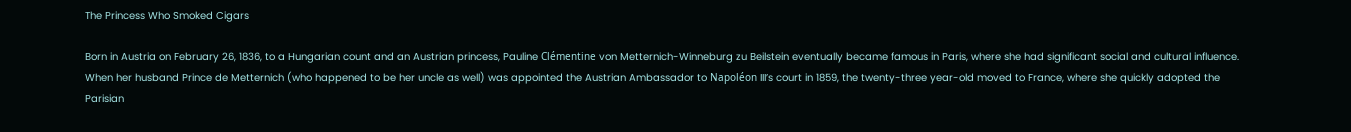The Princess Who Smoked Cigars

Born in Austria on February 26, 1836, to a Hungarian count and an Austrian princess, Pauline Clémentine von Metternich-Winneburg zu Beilstein eventually became famous in Paris, where she had significant social and cultural influence. When her husband Prince de Metternich (who happened to be her uncle as well) was appointed the Austrian Ambassador to Napoléon III’s court in 1859, the twenty-three year-old moved to France, where she quickly adopted the Parisian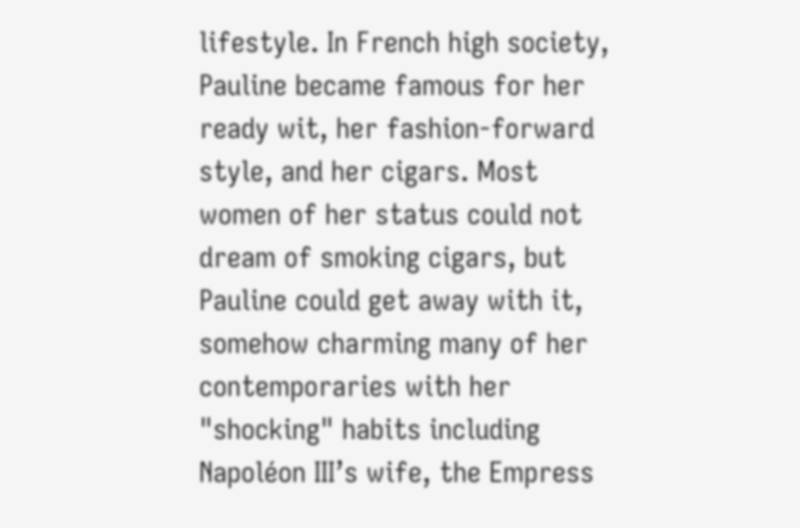lifestyle. In French high society, Pauline became famous for her ready wit, her fashion-forward style, and her cigars. Most women of her status could not dream of smoking cigars, but Pauline could get away with it, somehow charming many of her contemporaries with her "shocking" habits including Napoléon III’s wife, the Empress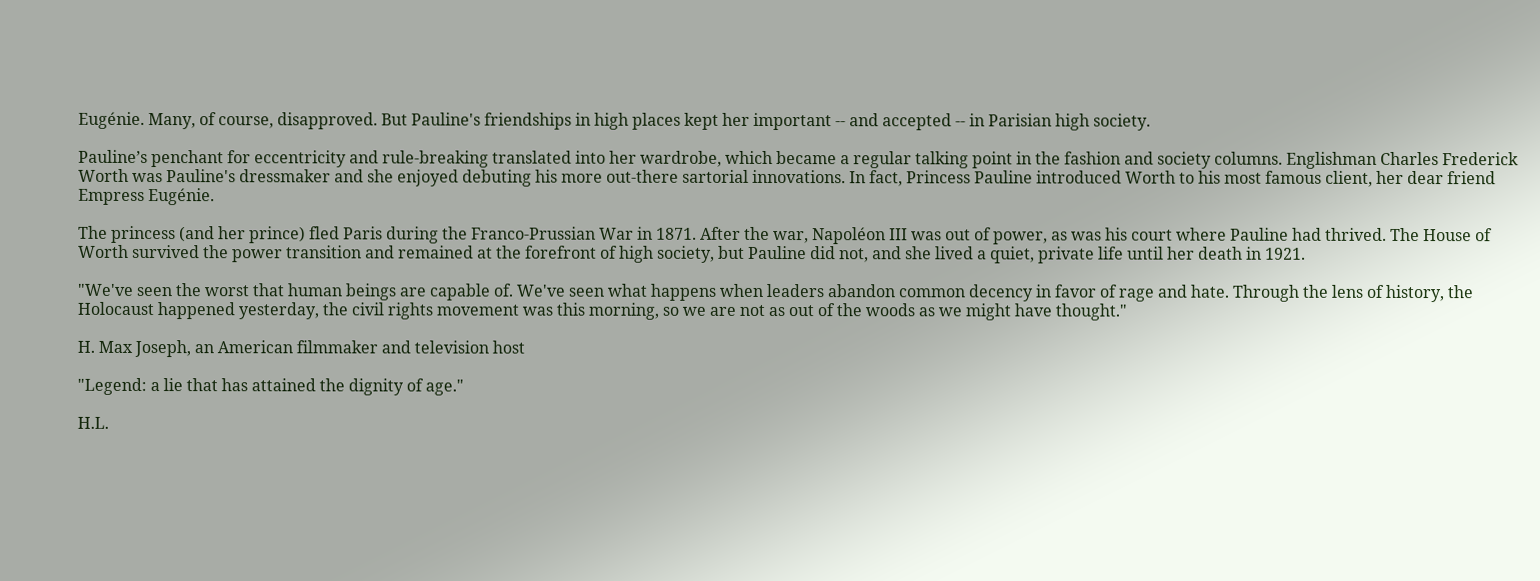Eugénie. Many, of course, disapproved. But Pauline's friendships in high places kept her important -- and accepted -- in Parisian high society.

Pauline’s penchant for eccentricity and rule-breaking translated into her wardrobe, which became a regular talking point in the fashion and society columns. Englishman Charles Frederick Worth was Pauline's dressmaker and she enjoyed debuting his more out-there sartorial innovations. In fact, Princess Pauline introduced Worth to his most famous client, her dear friend Empress Eugénie.

The princess (and her prince) fled Paris during the Franco-Prussian War in 1871. After the war, Napoléon III was out of power, as was his court where Pauline had thrived. The House of Worth survived the power transition and remained at the forefront of high society, but Pauline did not, and she lived a quiet, private life until her death in 1921.

"We've seen the worst that human beings are capable of. We've seen what happens when leaders abandon common decency in favor of rage and hate. Through the lens of history, the Holocaust happened yesterday, the civil rights movement was this morning, so we are not as out of the woods as we might have thought."

H. Max Joseph, an American filmmaker and television host

"Legend: a lie that has attained the dignity of age."

H.L.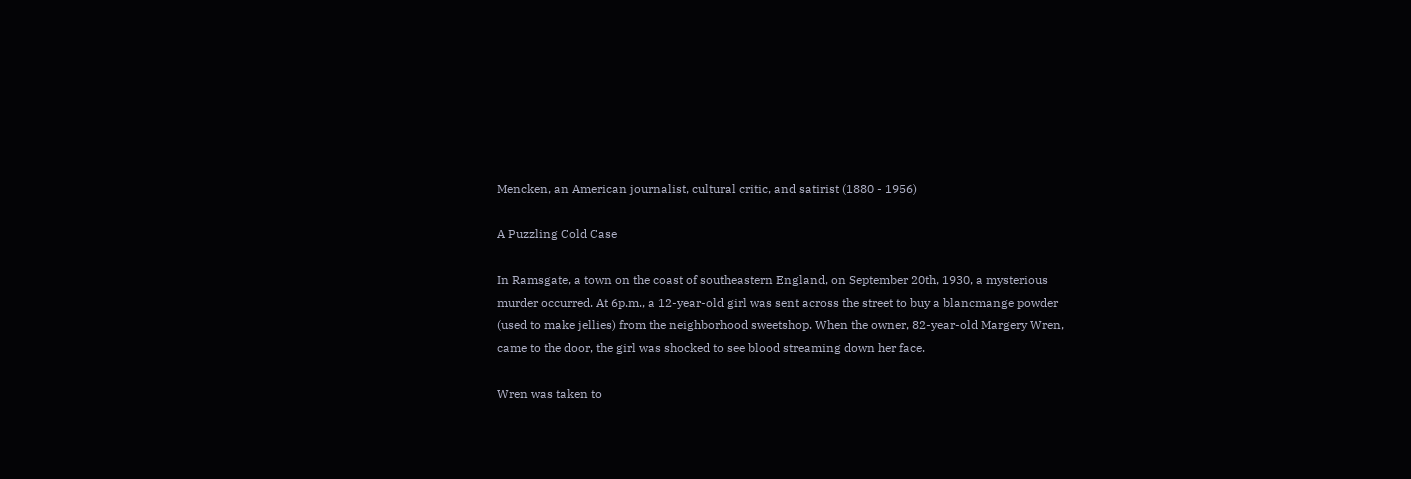Mencken, an American journalist, cultural critic, and satirist (1880 - 1956)

A Puzzling Cold Case

In Ramsgate, a town on the coast of southeastern England, on September 20th, 1930, a mysterious murder occurred. At 6p.m., a 12-year-old girl was sent across the street to buy a blancmange powder (used to make jellies) from the neighborhood sweetshop. When the owner, 82-year-old Margery Wren, came to the door, the girl was shocked to see blood streaming down her face.

Wren was taken to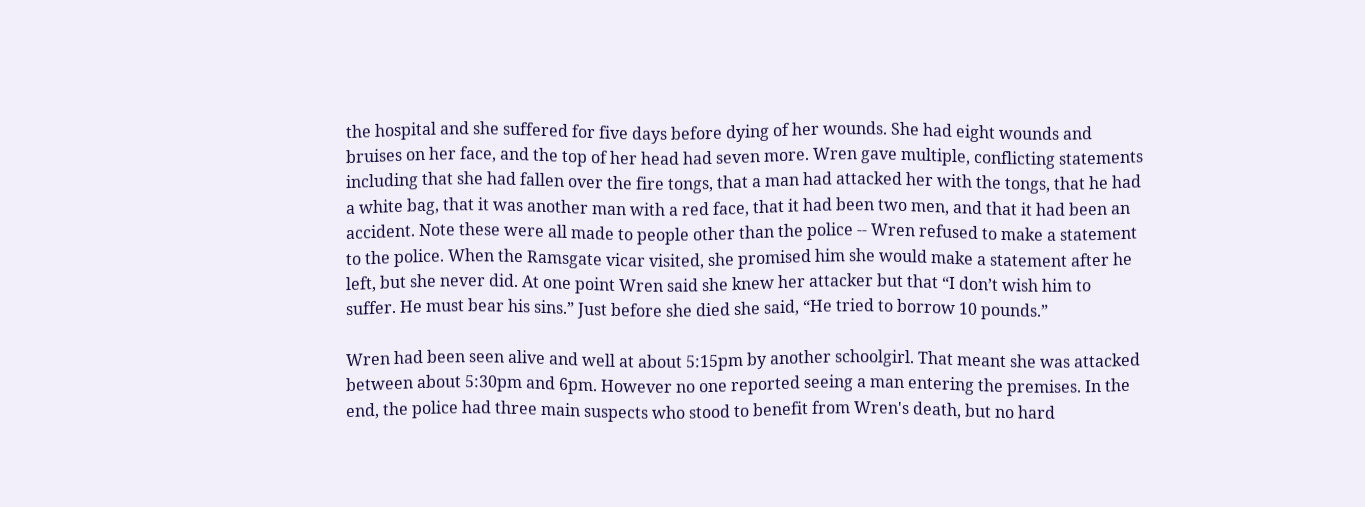the hospital and she suffered for five days before dying of her wounds. She had eight wounds and bruises on her face, and the top of her head had seven more. Wren gave multiple, conflicting statements including that she had fallen over the fire tongs, that a man had attacked her with the tongs, that he had a white bag, that it was another man with a red face, that it had been two men, and that it had been an accident. Note these were all made to people other than the police -- Wren refused to make a statement to the police. When the Ramsgate vicar visited, she promised him she would make a statement after he left, but she never did. At one point Wren said she knew her attacker but that “I don’t wish him to suffer. He must bear his sins.” Just before she died she said, “He tried to borrow 10 pounds.”

Wren had been seen alive and well at about 5:15pm by another schoolgirl. That meant she was attacked between about 5:30pm and 6pm. However no one reported seeing a man entering the premises. In the end, the police had three main suspects who stood to benefit from Wren's death, but no hard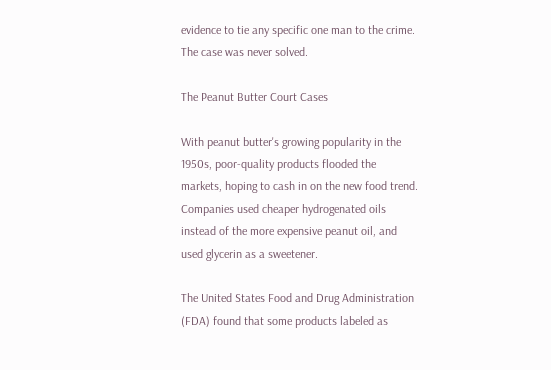evidence to tie any specific one man to the crime. The case was never solved.

The Peanut Butter Court Cases

With peanut butter's growing popularity in the 1950s, poor-quality products flooded the markets, hoping to cash in on the new food trend. Companies used cheaper hydrogenated oils instead of the more expensive peanut oil, and used glycerin as a sweetener.

The United States Food and Drug Administration (FDA) found that some products labeled as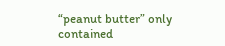“peanut butter” only contained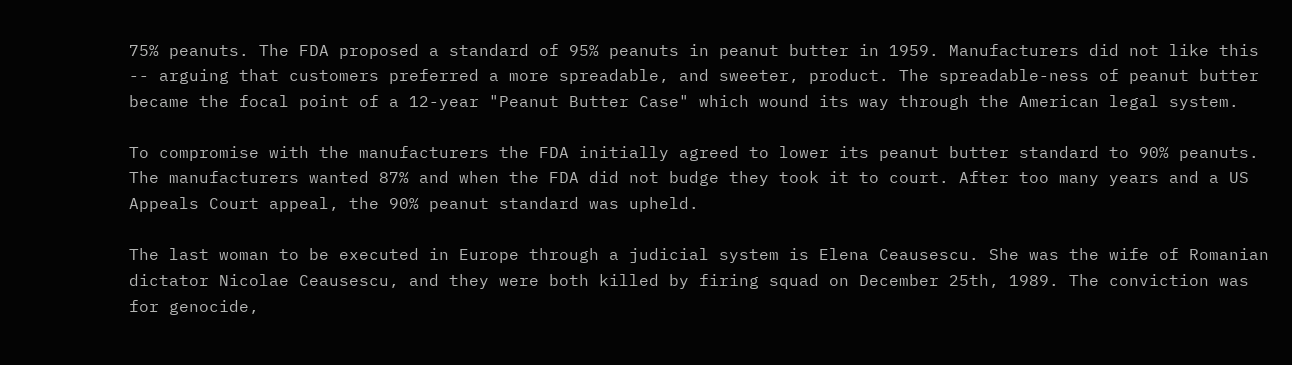75% peanuts. The FDA proposed a standard of 95% peanuts in peanut butter in 1959. Manufacturers did not like this -- arguing that customers preferred a more spreadable, and sweeter, product. The spreadable-ness of peanut butter became the focal point of a 12-year "Peanut Butter Case" which wound its way through the American legal system.

To compromise with the manufacturers the FDA initially agreed to lower its peanut butter standard to 90% peanuts. The manufacturers wanted 87% and when the FDA did not budge they took it to court. After too many years and a US Appeals Court appeal, the 90% peanut standard was upheld.

The last woman to be executed in Europe through a judicial system is Elena Ceausescu. She was the wife of Romanian dictator Nicolae Ceausescu, and they were both killed by firing squad on December 25th, 1989. The conviction was for genocide,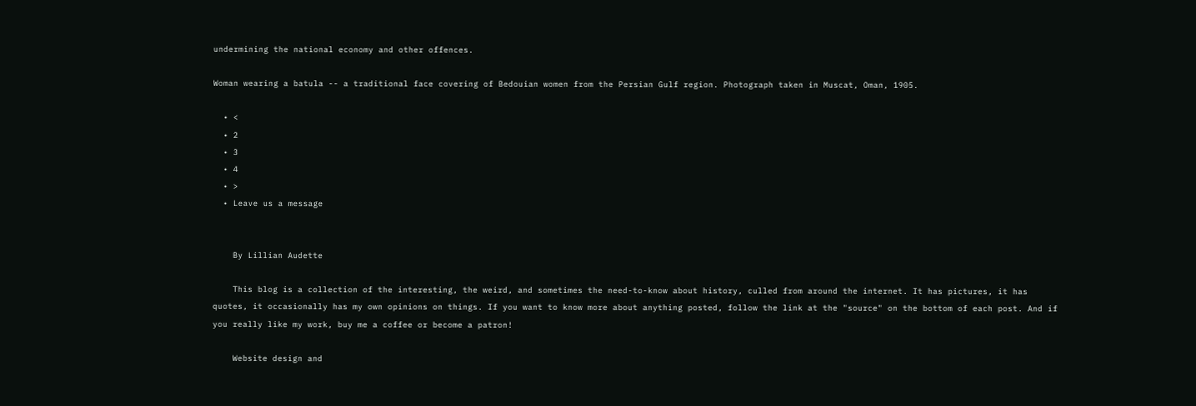undermining the national economy and other offences.

Woman wearing a batula -- a traditional face covering of Bedouian women from the Persian Gulf region. Photograph taken in Muscat, Oman, 1905.

  • <
  • 2
  • 3
  • 4
  • >
  • Leave us a message


    By Lillian Audette

    This blog is a collection of the interesting, the weird, and sometimes the need-to-know about history, culled from around the internet. It has pictures, it has quotes, it occasionally has my own opinions on things. If you want to know more about anything posted, follow the link at the "source" on the bottom of each post. And if you really like my work, buy me a coffee or become a patron!

    Website design and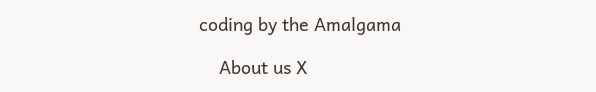coding by the Amalgama

    About us X